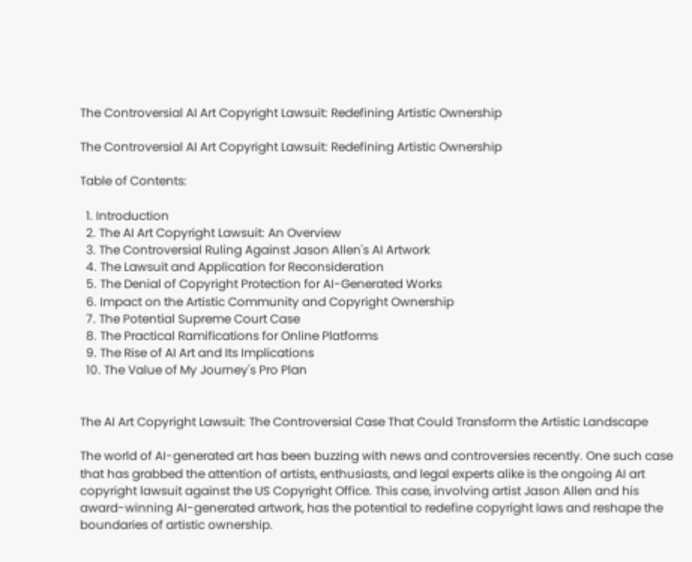The Controversial AI Art Copyright Lawsuit: Redefining Artistic Ownership

The Controversial AI Art Copyright Lawsuit: Redefining Artistic Ownership

Table of Contents:

  1. Introduction
  2. The AI Art Copyright Lawsuit: An Overview
  3. The Controversial Ruling Against Jason Allen's AI Artwork
  4. The Lawsuit and Application for Reconsideration
  5. The Denial of Copyright Protection for AI-Generated Works
  6. Impact on the Artistic Community and Copyright Ownership
  7. The Potential Supreme Court Case
  8. The Practical Ramifications for Online Platforms
  9. The Rise of AI Art and Its Implications
  10. The Value of My Journey's Pro Plan


The AI Art Copyright Lawsuit: The Controversial Case That Could Transform the Artistic Landscape

The world of AI-generated art has been buzzing with news and controversies recently. One such case that has grabbed the attention of artists, enthusiasts, and legal experts alike is the ongoing AI art copyright lawsuit against the US Copyright Office. This case, involving artist Jason Allen and his award-winning AI-generated artwork, has the potential to redefine copyright laws and reshape the boundaries of artistic ownership.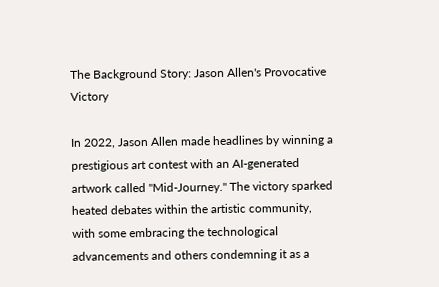The Background Story: Jason Allen's Provocative Victory

In 2022, Jason Allen made headlines by winning a prestigious art contest with an AI-generated artwork called "Mid-Journey." The victory sparked heated debates within the artistic community, with some embracing the technological advancements and others condemning it as a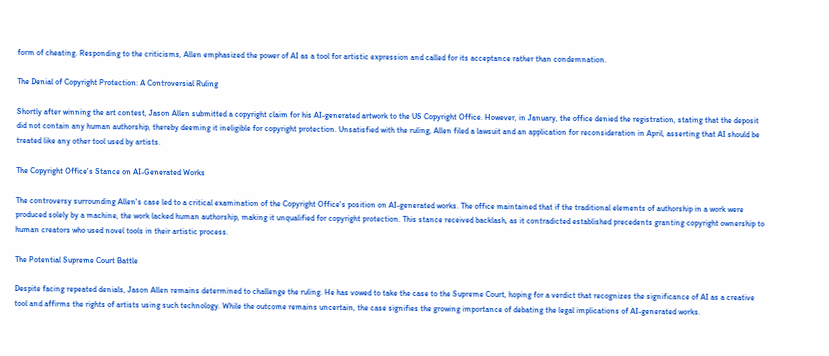form of cheating. Responding to the criticisms, Allen emphasized the power of AI as a tool for artistic expression and called for its acceptance rather than condemnation.

The Denial of Copyright Protection: A Controversial Ruling

Shortly after winning the art contest, Jason Allen submitted a copyright claim for his AI-generated artwork to the US Copyright Office. However, in January, the office denied the registration, stating that the deposit did not contain any human authorship, thereby deeming it ineligible for copyright protection. Unsatisfied with the ruling, Allen filed a lawsuit and an application for reconsideration in April, asserting that AI should be treated like any other tool used by artists.

The Copyright Office's Stance on AI-Generated Works

The controversy surrounding Allen's case led to a critical examination of the Copyright Office's position on AI-generated works. The office maintained that if the traditional elements of authorship in a work were produced solely by a machine, the work lacked human authorship, making it unqualified for copyright protection. This stance received backlash, as it contradicted established precedents granting copyright ownership to human creators who used novel tools in their artistic process.

The Potential Supreme Court Battle

Despite facing repeated denials, Jason Allen remains determined to challenge the ruling. He has vowed to take the case to the Supreme Court, hoping for a verdict that recognizes the significance of AI as a creative tool and affirms the rights of artists using such technology. While the outcome remains uncertain, the case signifies the growing importance of debating the legal implications of AI-generated works.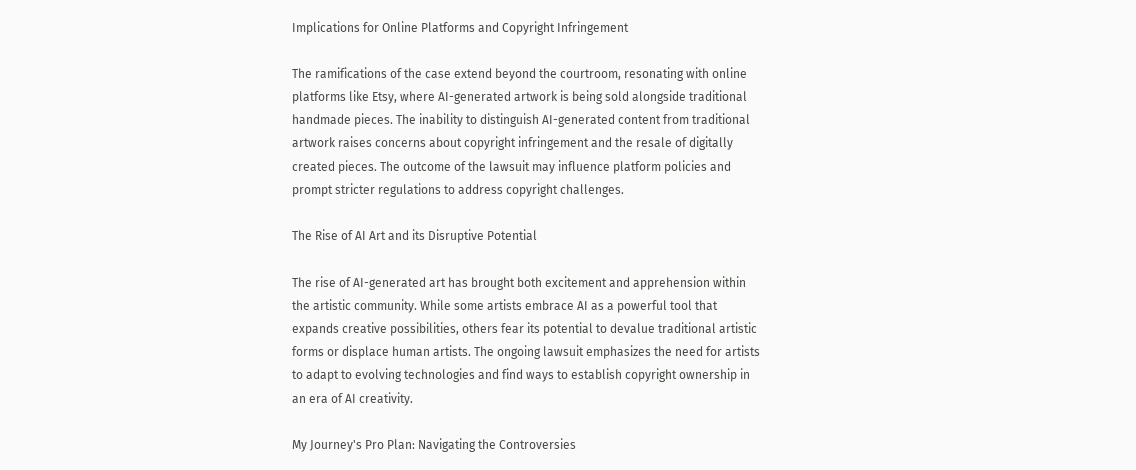Implications for Online Platforms and Copyright Infringement

The ramifications of the case extend beyond the courtroom, resonating with online platforms like Etsy, where AI-generated artwork is being sold alongside traditional handmade pieces. The inability to distinguish AI-generated content from traditional artwork raises concerns about copyright infringement and the resale of digitally created pieces. The outcome of the lawsuit may influence platform policies and prompt stricter regulations to address copyright challenges.

The Rise of AI Art and its Disruptive Potential

The rise of AI-generated art has brought both excitement and apprehension within the artistic community. While some artists embrace AI as a powerful tool that expands creative possibilities, others fear its potential to devalue traditional artistic forms or displace human artists. The ongoing lawsuit emphasizes the need for artists to adapt to evolving technologies and find ways to establish copyright ownership in an era of AI creativity.

My Journey's Pro Plan: Navigating the Controversies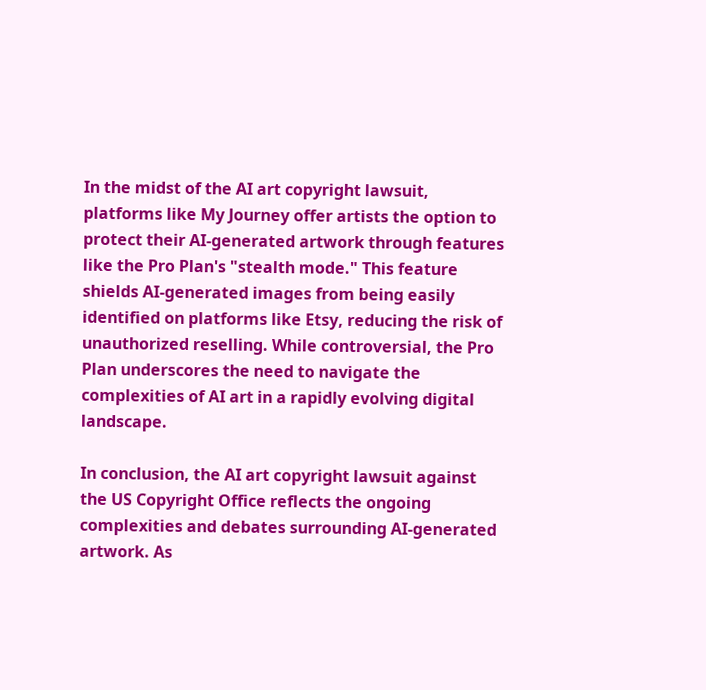In the midst of the AI art copyright lawsuit, platforms like My Journey offer artists the option to protect their AI-generated artwork through features like the Pro Plan's "stealth mode." This feature shields AI-generated images from being easily identified on platforms like Etsy, reducing the risk of unauthorized reselling. While controversial, the Pro Plan underscores the need to navigate the complexities of AI art in a rapidly evolving digital landscape.

In conclusion, the AI art copyright lawsuit against the US Copyright Office reflects the ongoing complexities and debates surrounding AI-generated artwork. As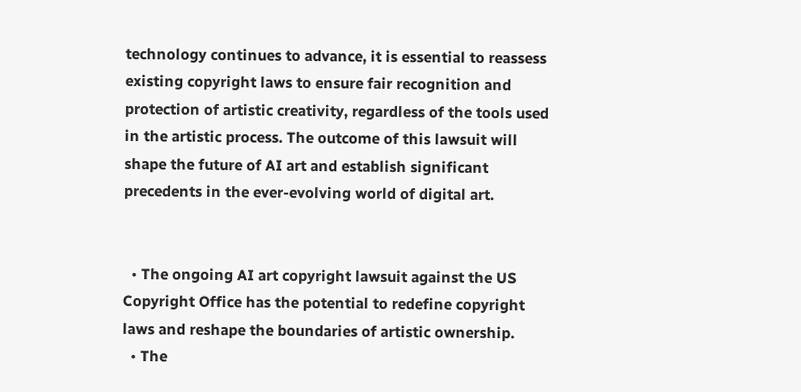technology continues to advance, it is essential to reassess existing copyright laws to ensure fair recognition and protection of artistic creativity, regardless of the tools used in the artistic process. The outcome of this lawsuit will shape the future of AI art and establish significant precedents in the ever-evolving world of digital art.


  • The ongoing AI art copyright lawsuit against the US Copyright Office has the potential to redefine copyright laws and reshape the boundaries of artistic ownership.
  • The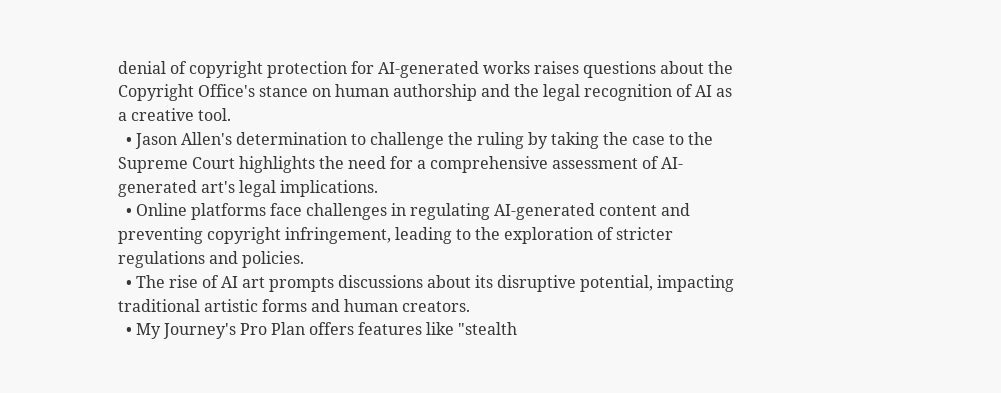denial of copyright protection for AI-generated works raises questions about the Copyright Office's stance on human authorship and the legal recognition of AI as a creative tool.
  • Jason Allen's determination to challenge the ruling by taking the case to the Supreme Court highlights the need for a comprehensive assessment of AI-generated art's legal implications.
  • Online platforms face challenges in regulating AI-generated content and preventing copyright infringement, leading to the exploration of stricter regulations and policies.
  • The rise of AI art prompts discussions about its disruptive potential, impacting traditional artistic forms and human creators.
  • My Journey's Pro Plan offers features like "stealth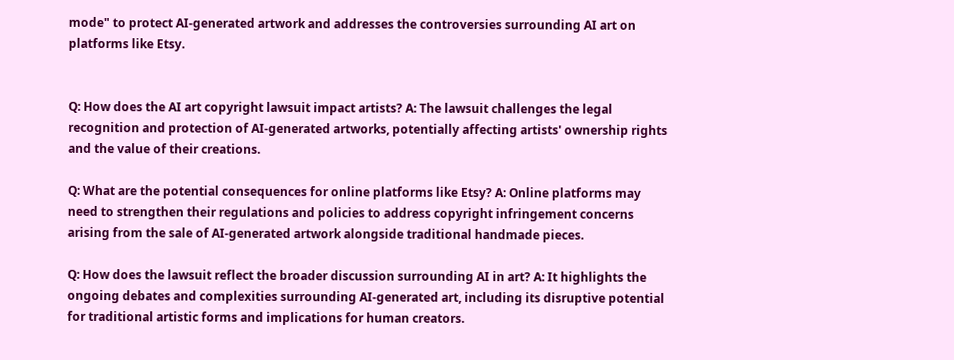mode" to protect AI-generated artwork and addresses the controversies surrounding AI art on platforms like Etsy.


Q: How does the AI art copyright lawsuit impact artists? A: The lawsuit challenges the legal recognition and protection of AI-generated artworks, potentially affecting artists' ownership rights and the value of their creations.

Q: What are the potential consequences for online platforms like Etsy? A: Online platforms may need to strengthen their regulations and policies to address copyright infringement concerns arising from the sale of AI-generated artwork alongside traditional handmade pieces.

Q: How does the lawsuit reflect the broader discussion surrounding AI in art? A: It highlights the ongoing debates and complexities surrounding AI-generated art, including its disruptive potential for traditional artistic forms and implications for human creators.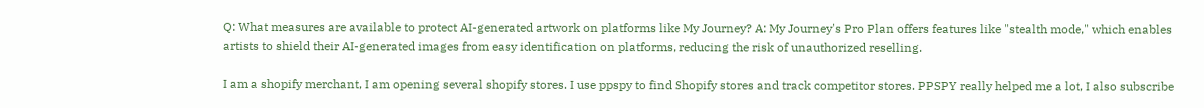Q: What measures are available to protect AI-generated artwork on platforms like My Journey? A: My Journey's Pro Plan offers features like "stealth mode," which enables artists to shield their AI-generated images from easy identification on platforms, reducing the risk of unauthorized reselling.

I am a shopify merchant, I am opening several shopify stores. I use ppspy to find Shopify stores and track competitor stores. PPSPY really helped me a lot, I also subscribe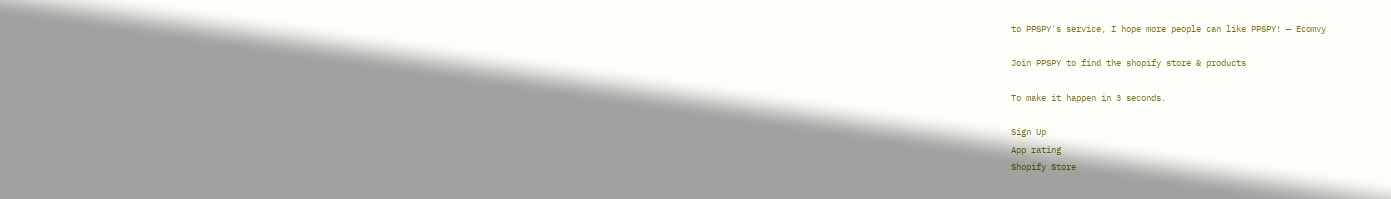to PPSPY's service, I hope more people can like PPSPY! — Ecomvy

Join PPSPY to find the shopify store & products

To make it happen in 3 seconds.

Sign Up
App rating
Shopify Store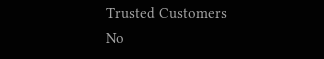Trusted Customers
No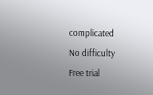complicated
No difficulty
Free trial